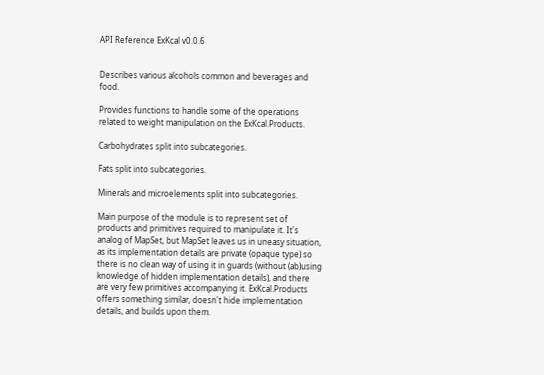API Reference ExKcal v0.0.6


Describes various alcohols common and beverages and food.

Provides functions to handle some of the operations related to weight manipulation on the ExKcal.Products.

Carbohydrates split into subcategories.

Fats split into subcategories.

Minerals and microelements split into subcategories.

Main purpose of the module is to represent set of products and primitives required to manipulate it. It's analog of MapSet, but MapSet leaves us in uneasy situation, as its implementation details are private (opaque type) so there is no clean way of using it in guards (without (ab)using knowledge of hidden implementation details), and there are very few primitives accompanying it. ExKcal.Products offers something similar, doesn't hide implementation details, and builds upon them.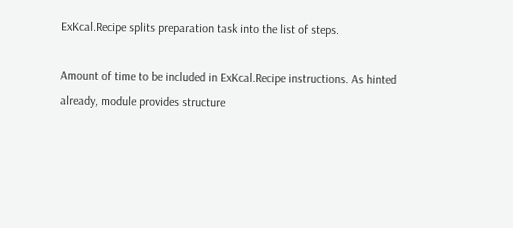ExKcal.Recipe splits preparation task into the list of steps.

Amount of time to be included in ExKcal.Recipe instructions. As hinted already, module provides structure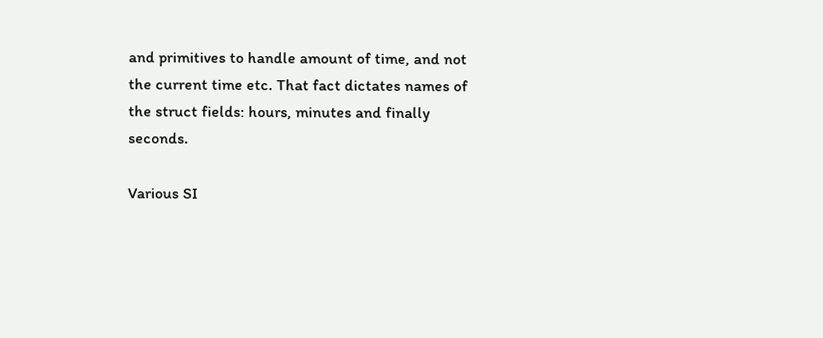and primitives to handle amount of time, and not the current time etc. That fact dictates names of the struct fields: hours, minutes and finally seconds.

Various SI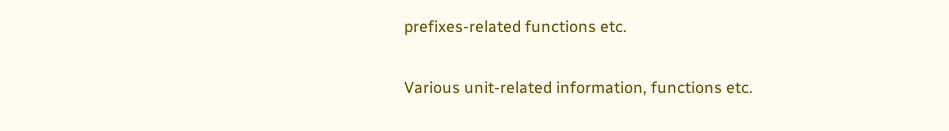prefixes-related functions etc.

Various unit-related information, functions etc.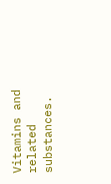Vitamins and related substances.